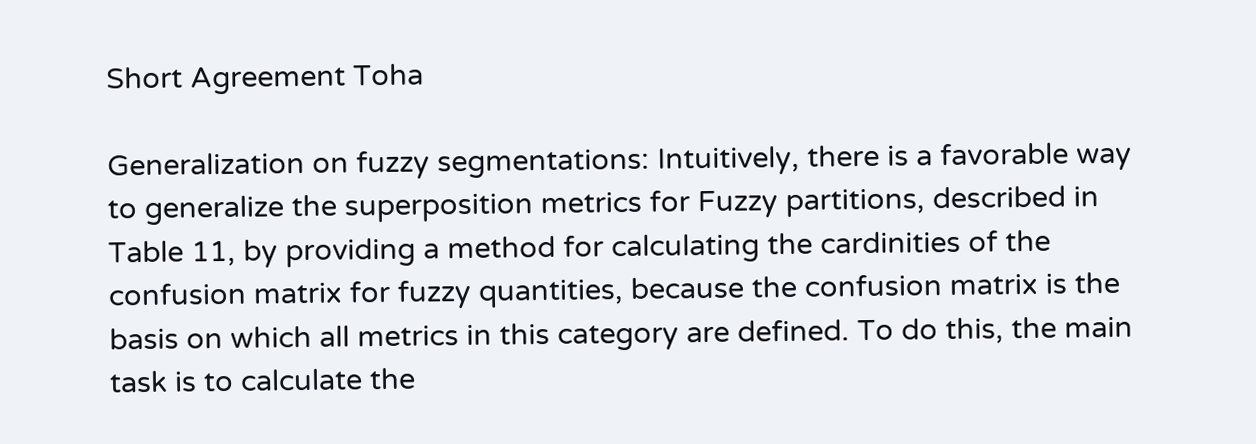Short Agreement Toha

Generalization on fuzzy segmentations: Intuitively, there is a favorable way to generalize the superposition metrics for Fuzzy partitions, described in Table 11, by providing a method for calculating the cardinities of the confusion matrix for fuzzy quantities, because the confusion matrix is the basis on which all metrics in this category are defined. To do this, the main task is to calculate the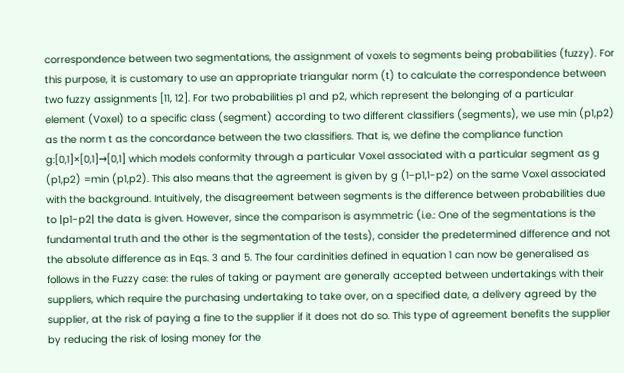correspondence between two segmentations, the assignment of voxels to segments being probabilities (fuzzy). For this purpose, it is customary to use an appropriate triangular norm (t) to calculate the correspondence between two fuzzy assignments [11, 12]. For two probabilities p1 and p2, which represent the belonging of a particular element (Voxel) to a specific class (segment) according to two different classifiers (segments), we use min (p1,p2) as the norm t as the concordance between the two classifiers. That is, we define the compliance function g:[0,1]×[0,1]→[0,1] which models conformity through a particular Voxel associated with a particular segment as g (p1,p2) =min (p1,p2). This also means that the agreement is given by g (1−p1,1-p2) on the same Voxel associated with the background. Intuitively, the disagreement between segments is the difference between probabilities due to |p1-p2| the data is given. However, since the comparison is asymmetric (i.e.: One of the segmentations is the fundamental truth and the other is the segmentation of the tests), consider the predetermined difference and not the absolute difference as in Eqs. 3 and 5. The four cardinities defined in equation 1 can now be generalised as follows in the Fuzzy case: the rules of taking or payment are generally accepted between undertakings with their suppliers, which require the purchasing undertaking to take over, on a specified date, a delivery agreed by the supplier, at the risk of paying a fine to the supplier if it does not do so. This type of agreement benefits the supplier by reducing the risk of losing money for the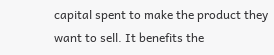capital spent to make the product they want to sell. It benefits the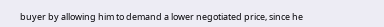buyer by allowing him to demand a lower negotiated price, since he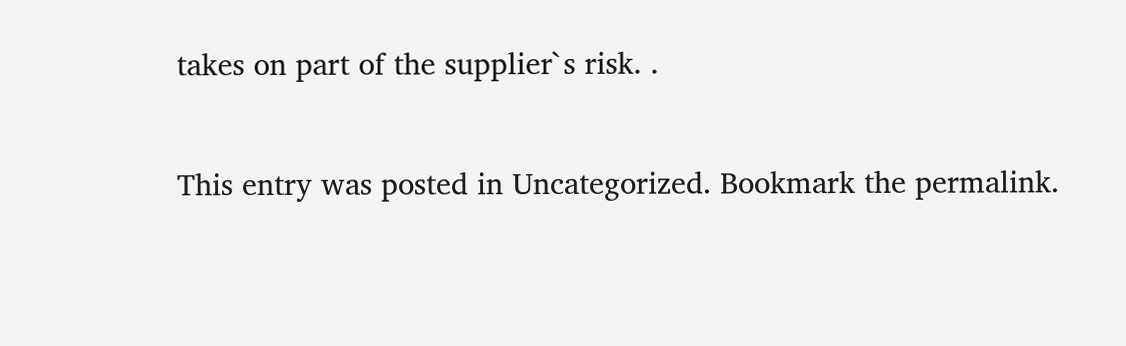takes on part of the supplier`s risk. .

This entry was posted in Uncategorized. Bookmark the permalink.